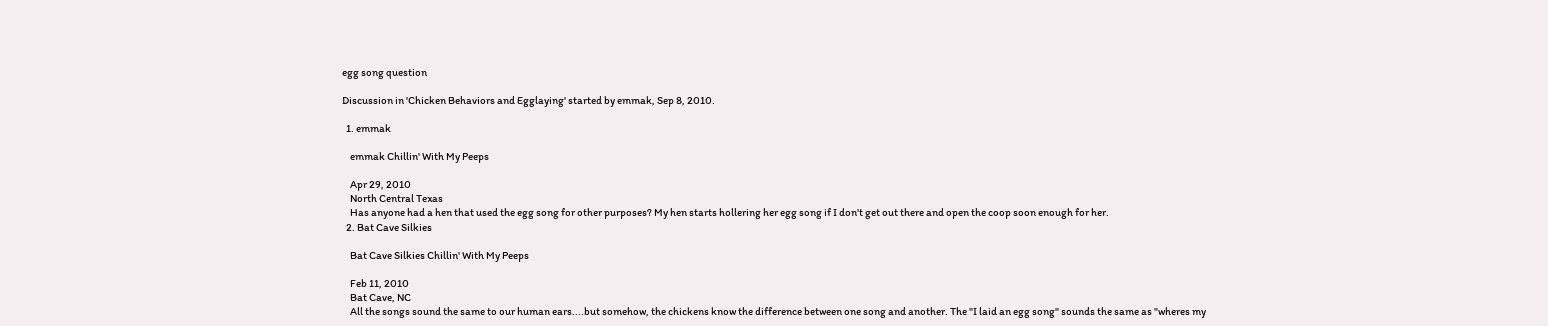egg song question

Discussion in 'Chicken Behaviors and Egglaying' started by emmak, Sep 8, 2010.

  1. emmak

    emmak Chillin' With My Peeps

    Apr 29, 2010
    North Central Texas
    Has anyone had a hen that used the egg song for other purposes? My hen starts hollering her egg song if I don't get out there and open the coop soon enough for her.
  2. Bat Cave Silkies

    Bat Cave Silkies Chillin' With My Peeps

    Feb 11, 2010
    Bat Cave, NC
    All the songs sound the same to our human ears....but somehow, the chickens know the difference between one song and another. The "I laid an egg song" sounds the same as "wheres my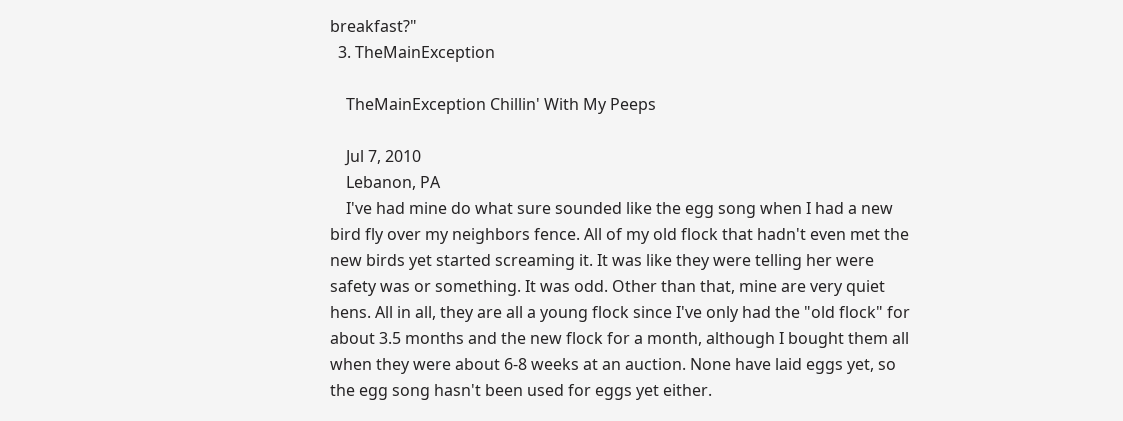breakfast?"
  3. TheMainException

    TheMainException Chillin' With My Peeps

    Jul 7, 2010
    Lebanon, PA
    I've had mine do what sure sounded like the egg song when I had a new bird fly over my neighbors fence. All of my old flock that hadn't even met the new birds yet started screaming it. It was like they were telling her were safety was or something. It was odd. Other than that, mine are very quiet hens. All in all, they are all a young flock since I've only had the "old flock" for about 3.5 months and the new flock for a month, although I bought them all when they were about 6-8 weeks at an auction. None have laid eggs yet, so the egg song hasn't been used for eggs yet either.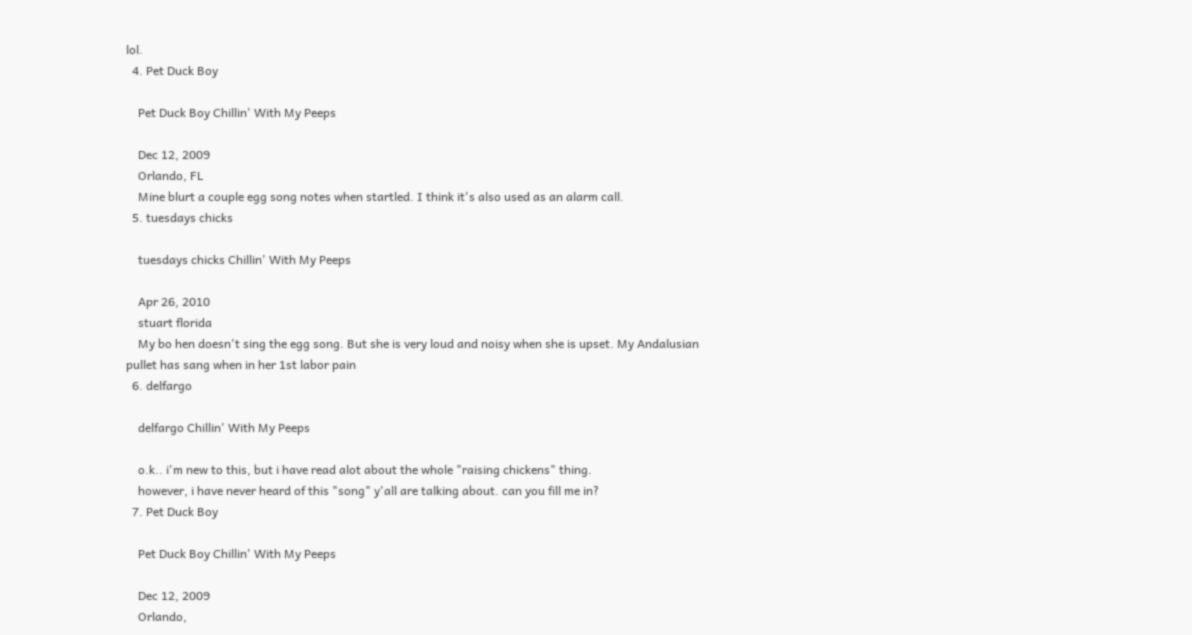lol.
  4. Pet Duck Boy

    Pet Duck Boy Chillin' With My Peeps

    Dec 12, 2009
    Orlando, FL
    Mine blurt a couple egg song notes when startled. I think it's also used as an alarm call.
  5. tuesdays chicks

    tuesdays chicks Chillin' With My Peeps

    Apr 26, 2010
    stuart florida
    My bo hen doesn't sing the egg song. But she is very loud and noisy when she is upset. My Andalusian pullet has sang when in her 1st labor pain
  6. delfargo

    delfargo Chillin' With My Peeps

    o.k.. i'm new to this, but i have read alot about the whole "raising chickens" thing.
    however, i have never heard of this "song" y'all are talking about. can you fill me in?
  7. Pet Duck Boy

    Pet Duck Boy Chillin' With My Peeps

    Dec 12, 2009
    Orlando,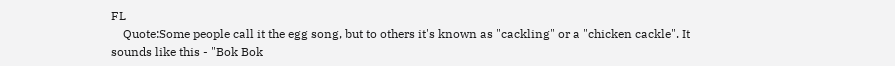FL
    Quote:Some people call it the egg song, but to others it's known as "cackling" or a "chicken cackle". It sounds like this - "Bok Bok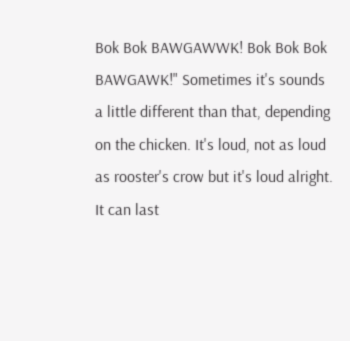Bok Bok BAWGAWWK! Bok Bok Bok BAWGAWK!" Sometimes it's sounds a little different than that, depending on the chicken. It's loud, not as loud as rooster's crow but it's loud alright. It can last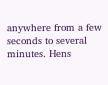anywhere from a few seconds to several minutes. Hens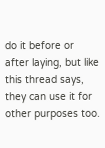do it before or after laying, but like this thread says, they can use it for other purposes too.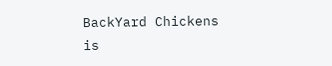BackYard Chickens is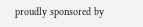proudly sponsored by